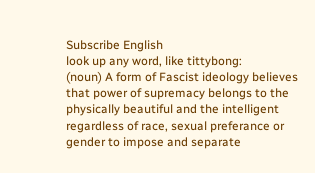Subscribe English
look up any word, like tittybong:
(noun) A form of Fascist ideology believes that power of supremacy belongs to the physically beautiful and the intelligent regardless of race, sexual preferance or gender to impose and separate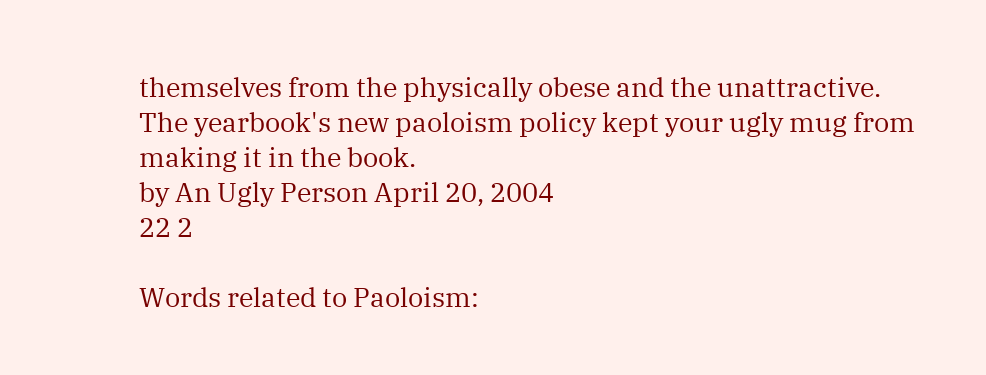themselves from the physically obese and the unattractive.
The yearbook's new paoloism policy kept your ugly mug from making it in the book.
by An Ugly Person April 20, 2004
22 2

Words related to Paoloism: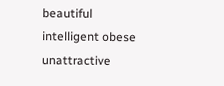beautiful intelligent obese unattractive